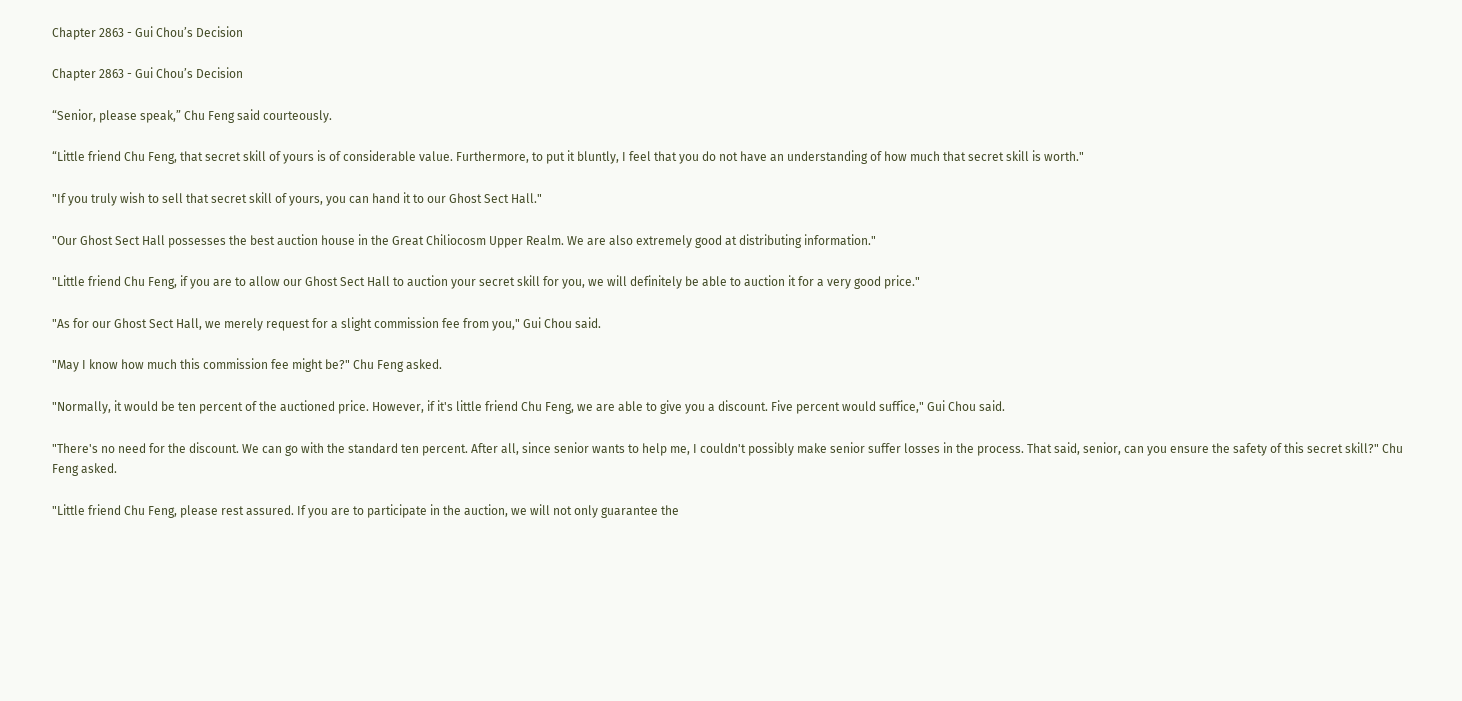Chapter 2863 - Gui Chou’s Decision

Chapter 2863 - Gui Chou’s Decision

“Senior, please speak,” Chu Feng said courteously.

“Little friend Chu Feng, that secret skill of yours is of considerable value. Furthermore, to put it bluntly, I feel that you do not have an understanding of how much that secret skill is worth."

"If you truly wish to sell that secret skill of yours, you can hand it to our Ghost Sect Hall."

"Our Ghost Sect Hall possesses the best auction house in the Great Chiliocosm Upper Realm. We are also extremely good at distributing information."

"Little friend Chu Feng, if you are to allow our Ghost Sect Hall to auction your secret skill for you, we will definitely be able to auction it for a very good price."

"As for our Ghost Sect Hall, we merely request for a slight commission fee from you," Gui Chou said.

"May I know how much this commission fee might be?" Chu Feng asked.

"Normally, it would be ten percent of the auctioned price. However, if it's little friend Chu Feng, we are able to give you a discount. Five percent would suffice," Gui Chou said.

"There's no need for the discount. We can go with the standard ten percent. After all, since senior wants to help me, I couldn't possibly make senior suffer losses in the process. That said, senior, can you ensure the safety of this secret skill?" Chu Feng asked.

"Little friend Chu Feng, please rest assured. If you are to participate in the auction, we will not only guarantee the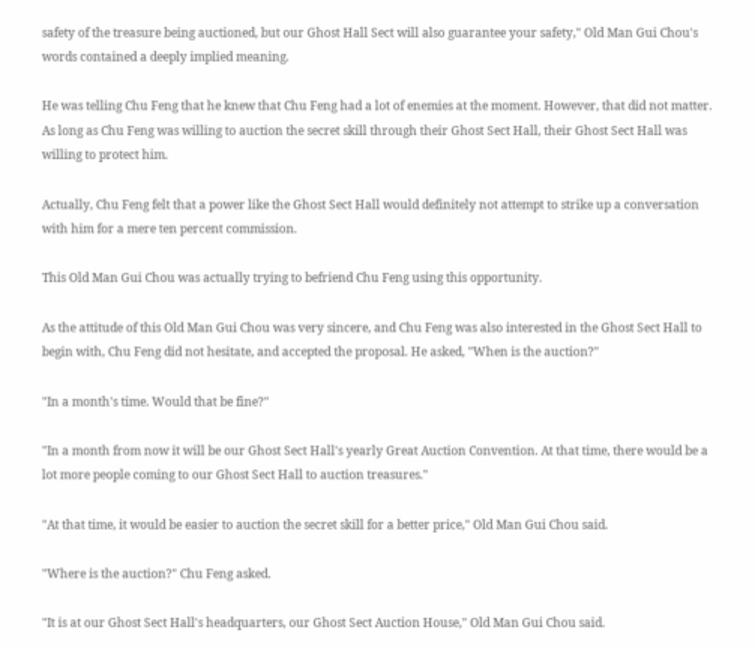safety of the treasure being auctioned, but our Ghost Hall Sect will also guarantee your safety," Old Man Gui Chou's words contained a deeply implied meaning.

He was telling Chu Feng that he knew that Chu Feng had a lot of enemies at the moment. However, that did not matter. As long as Chu Feng was willing to auction the secret skill through their Ghost Sect Hall, their Ghost Sect Hall was willing to protect him.

Actually, Chu Feng felt that a power like the Ghost Sect Hall would definitely not attempt to strike up a conversation with him for a mere ten percent commission.

This Old Man Gui Chou was actually trying to befriend Chu Feng using this opportunity.

As the attitude of this Old Man Gui Chou was very sincere, and Chu Feng was also interested in the Ghost Sect Hall to begin with, Chu Feng did not hesitate, and accepted the proposal. He asked, "When is the auction?"

"In a month's time. Would that be fine?"

"In a month from now it will be our Ghost Sect Hall's yearly Great Auction Convention. At that time, there would be a lot more people coming to our Ghost Sect Hall to auction treasures."

"At that time, it would be easier to auction the secret skill for a better price," Old Man Gui Chou said.

"Where is the auction?" Chu Feng asked.

"It is at our Ghost Sect Hall's headquarters, our Ghost Sect Auction House," Old Man Gui Chou said.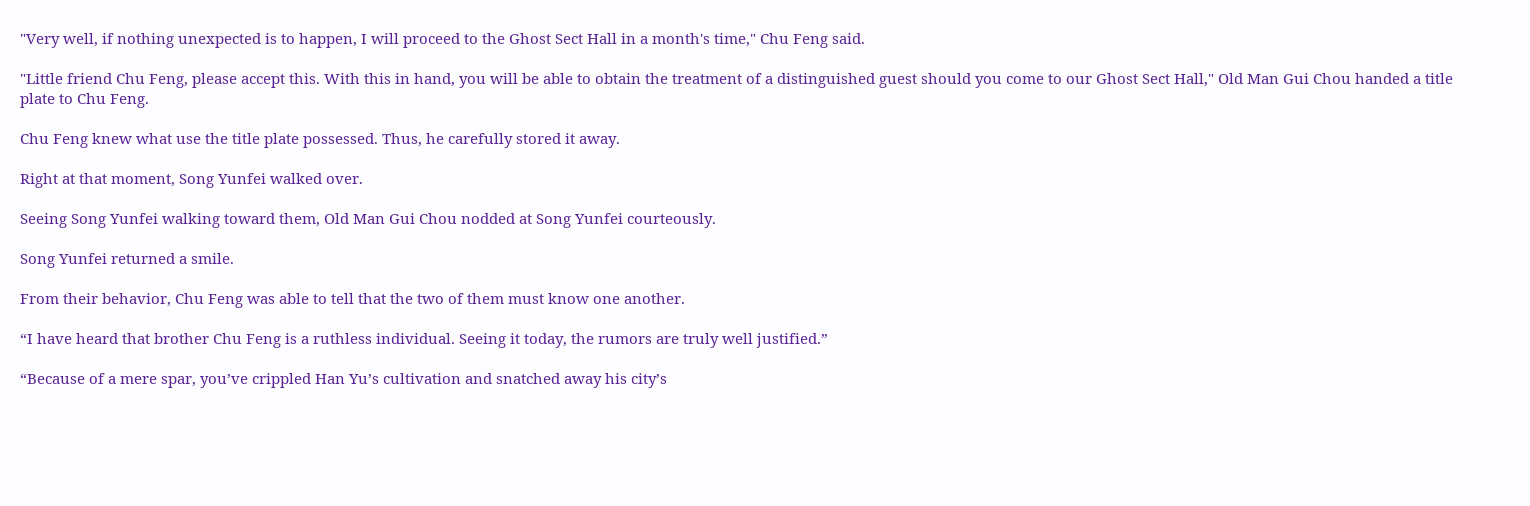"Very well, if nothing unexpected is to happen, I will proceed to the Ghost Sect Hall in a month's time," Chu Feng said.

"Little friend Chu Feng, please accept this. With this in hand, you will be able to obtain the treatment of a distinguished guest should you come to our Ghost Sect Hall," Old Man Gui Chou handed a title plate to Chu Feng.

Chu Feng knew what use the title plate possessed. Thus, he carefully stored it away.

Right at that moment, Song Yunfei walked over.

Seeing Song Yunfei walking toward them, Old Man Gui Chou nodded at Song Yunfei courteously.

Song Yunfei returned a smile.

From their behavior, Chu Feng was able to tell that the two of them must know one another.

“I have heard that brother Chu Feng is a ruthless individual. Seeing it today, the rumors are truly well justified.”

“Because of a mere spar, you’ve crippled Han Yu’s cultivation and snatched away his city’s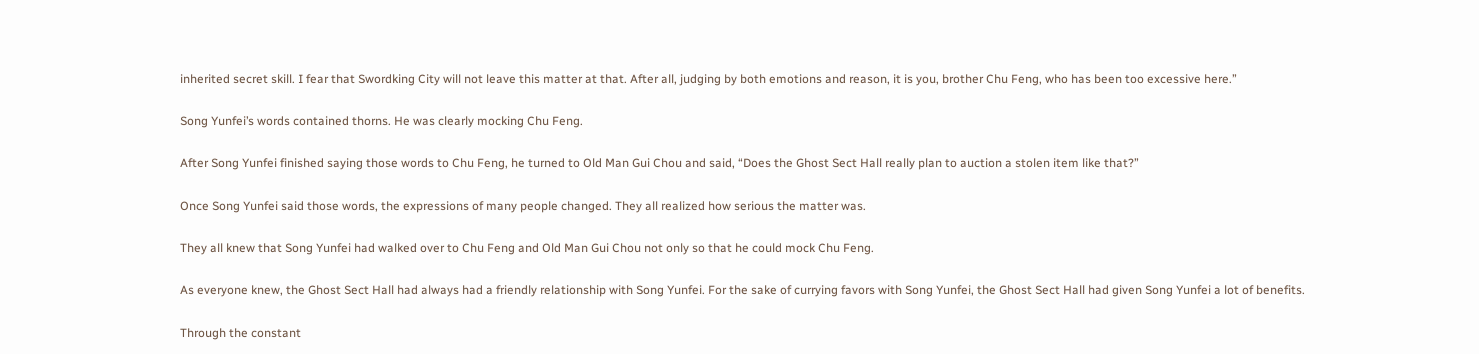inherited secret skill. I fear that Swordking City will not leave this matter at that. After all, judging by both emotions and reason, it is you, brother Chu Feng, who has been too excessive here.”

Song Yunfei’s words contained thorns. He was clearly mocking Chu Feng.

After Song Yunfei finished saying those words to Chu Feng, he turned to Old Man Gui Chou and said, “Does the Ghost Sect Hall really plan to auction a stolen item like that?”

Once Song Yunfei said those words, the expressions of many people changed. They all realized how serious the matter was.

They all knew that Song Yunfei had walked over to Chu Feng and Old Man Gui Chou not only so that he could mock Chu Feng.

As everyone knew, the Ghost Sect Hall had always had a friendly relationship with Song Yunfei. For the sake of currying favors with Song Yunfei, the Ghost Sect Hall had given Song Yunfei a lot of benefits.

Through the constant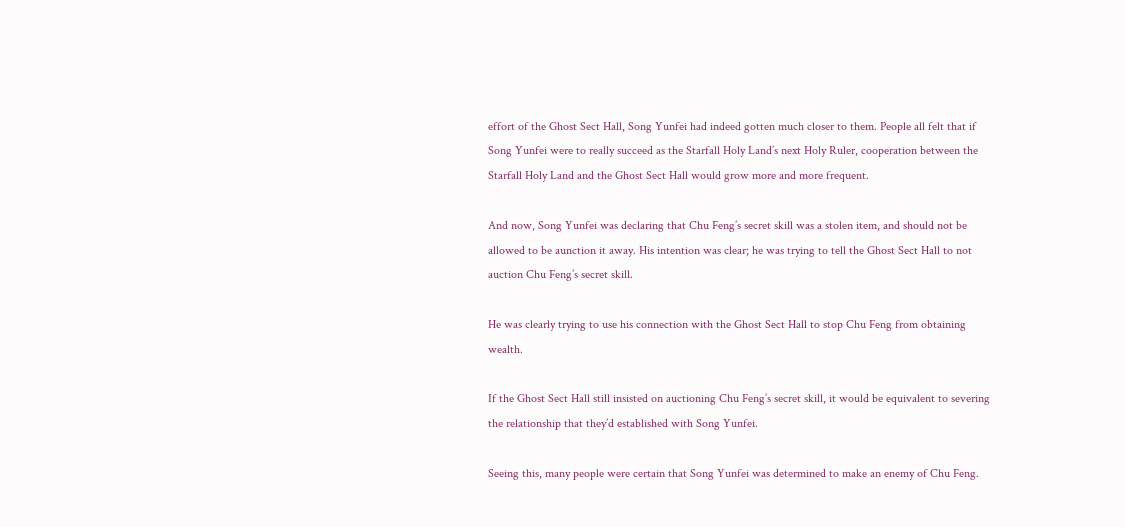effort of the Ghost Sect Hall, Song Yunfei had indeed gotten much closer to them. People all felt that if Song Yunfei were to really succeed as the Starfall Holy Land’s next Holy Ruler, cooperation between the Starfall Holy Land and the Ghost Sect Hall would grow more and more frequent.

And now, Song Yunfei was declaring that Chu Feng’s secret skill was a stolen item, and should not be allowed to be aunction it away. His intention was clear; he was trying to tell the Ghost Sect Hall to not auction Chu Feng’s secret skill.

He was clearly trying to use his connection with the Ghost Sect Hall to stop Chu Feng from obtaining wealth.

If the Ghost Sect Hall still insisted on auctioning Chu Feng’s secret skill, it would be equivalent to severing the relationship that they’d established with Song Yunfei.

Seeing this, many people were certain that Song Yunfei was determined to make an enemy of Chu Feng.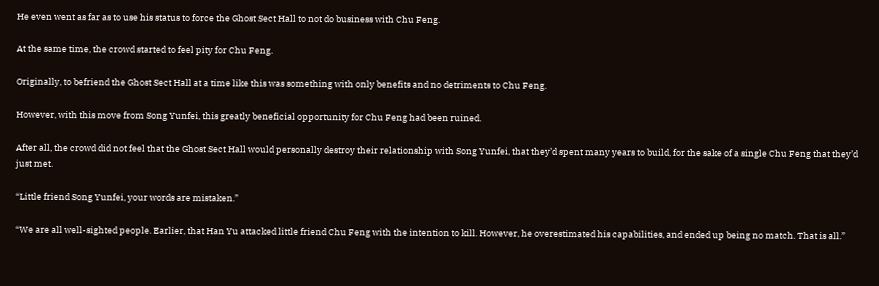He even went as far as to use his status to force the Ghost Sect Hall to not do business with Chu Feng.

At the same time, the crowd started to feel pity for Chu Feng.

Originally, to befriend the Ghost Sect Hall at a time like this was something with only benefits and no detriments to Chu Feng.

However, with this move from Song Yunfei, this greatly beneficial opportunity for Chu Feng had been ruined.

After all, the crowd did not feel that the Ghost Sect Hall would personally destroy their relationship with Song Yunfei, that they’d spent many years to build, for the sake of a single Chu Feng that they’d just met.

“Little friend Song Yunfei, your words are mistaken.”

“We are all well-sighted people. Earlier, that Han Yu attacked little friend Chu Feng with the intention to kill. However, he overestimated his capabilities, and ended up being no match. That is all.”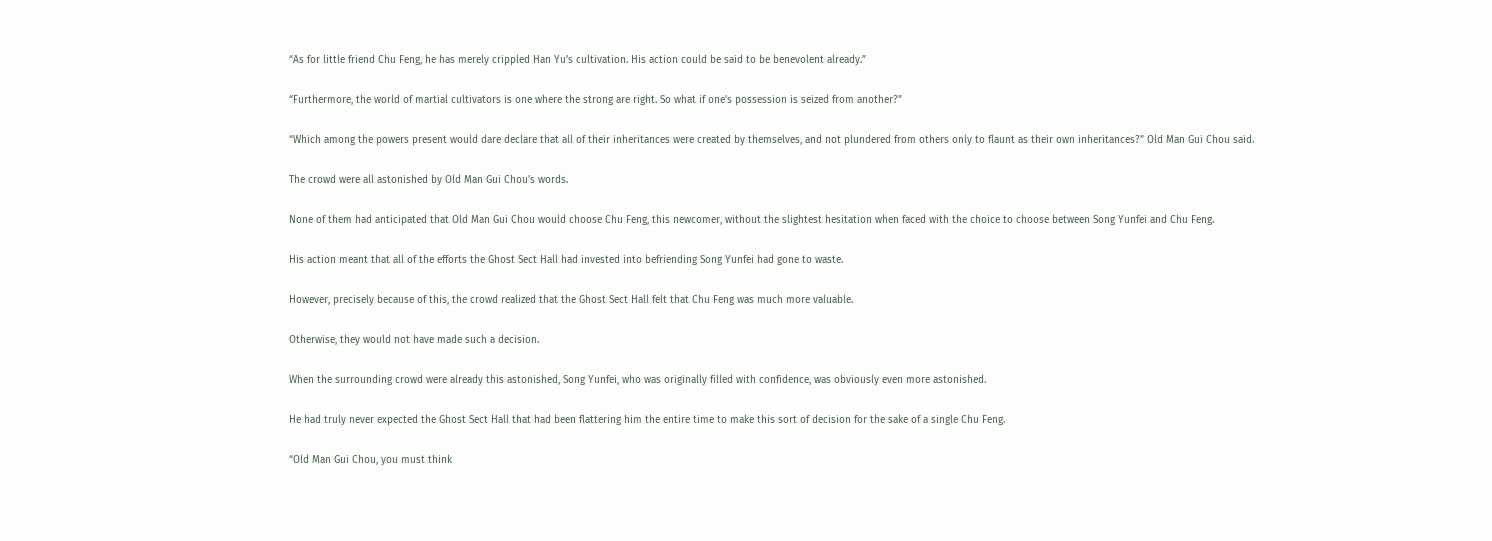“As for little friend Chu Feng, he has merely crippled Han Yu’s cultivation. His action could be said to be benevolent already.”

“Furthermore, the world of martial cultivators is one where the strong are right. So what if one’s possession is seized from another?”

“Which among the powers present would dare declare that all of their inheritances were created by themselves, and not plundered from others only to flaunt as their own inheritances?” Old Man Gui Chou said.

The crowd were all astonished by Old Man Gui Chou’s words.

None of them had anticipated that Old Man Gui Chou would choose Chu Feng, this newcomer, without the slightest hesitation when faced with the choice to choose between Song Yunfei and Chu Feng.

His action meant that all of the efforts the Ghost Sect Hall had invested into befriending Song Yunfei had gone to waste.

However, precisely because of this, the crowd realized that the Ghost Sect Hall felt that Chu Feng was much more valuable.

Otherwise, they would not have made such a decision.

When the surrounding crowd were already this astonished, Song Yunfei, who was originally filled with confidence, was obviously even more astonished.

He had truly never expected the Ghost Sect Hall that had been flattering him the entire time to make this sort of decision for the sake of a single Chu Feng.

“Old Man Gui Chou, you must think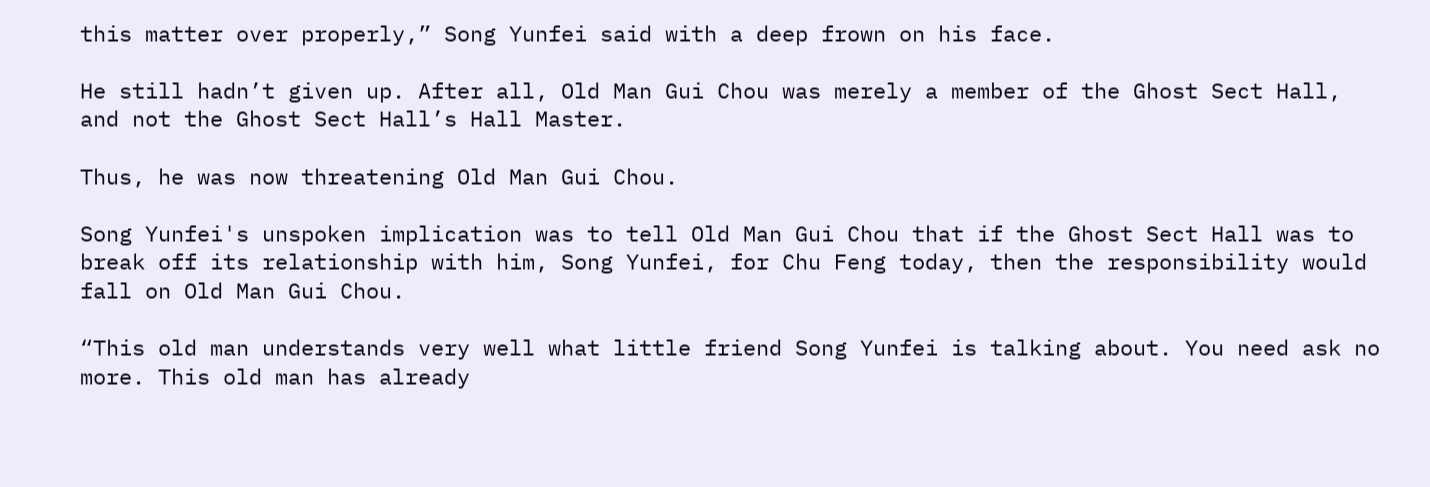this matter over properly,” Song Yunfei said with a deep frown on his face.

He still hadn’t given up. After all, Old Man Gui Chou was merely a member of the Ghost Sect Hall, and not the Ghost Sect Hall’s Hall Master.

Thus, he was now threatening Old Man Gui Chou.

Song Yunfei's unspoken implication was to tell Old Man Gui Chou that if the Ghost Sect Hall was to break off its relationship with him, Song Yunfei, for Chu Feng today, then the responsibility would fall on Old Man Gui Chou.

“This old man understands very well what little friend Song Yunfei is talking about. You need ask no more. This old man has already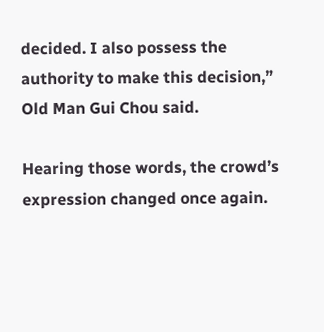decided. I also possess the authority to make this decision,” Old Man Gui Chou said.

Hearing those words, the crowd’s expression changed once again.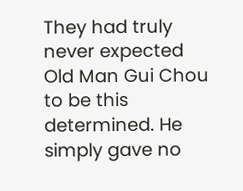They had truly never expected Old Man Gui Chou to be this determined. He simply gave no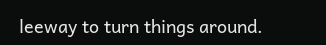leeway to turn things around.